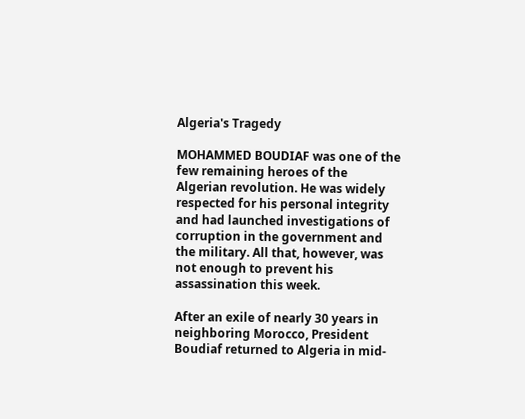Algeria's Tragedy

MOHAMMED BOUDIAF was one of the few remaining heroes of the Algerian revolution. He was widely respected for his personal integrity and had launched investigations of corruption in the government and the military. All that, however, was not enough to prevent his assassination this week.

After an exile of nearly 30 years in neighboring Morocco, President Boudiaf returned to Algeria in mid-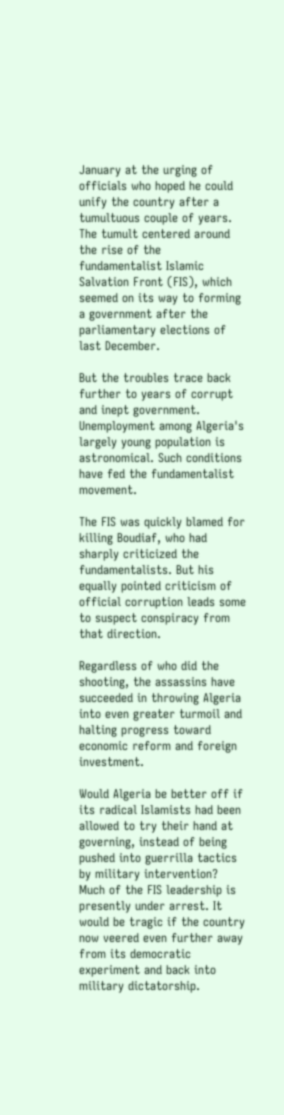January at the urging of officials who hoped he could unify the country after a tumultuous couple of years. The tumult centered around the rise of the fundamentalist Islamic Salvation Front (FIS), which seemed on its way to forming a government after the parliamentary elections of last December.

But the troubles trace back further to years of corrupt and inept government. Unemployment among Algeria's largely young population is astronomical. Such conditions have fed the fundamentalist movement.

The FIS was quickly blamed for killing Boudiaf, who had sharply criticized the fundamentalists. But his equally pointed criticism of official corruption leads some to suspect conspiracy from that direction.

Regardless of who did the shooting, the assassins have succeeded in throwing Algeria into even greater turmoil and halting progress toward economic reform and foreign investment.

Would Algeria be better off if its radical Islamists had been allowed to try their hand at governing, instead of being pushed into guerrilla tactics by military intervention? Much of the FIS leadership is presently under arrest. It would be tragic if the country now veered even further away from its democratic experiment and back into military dictatorship.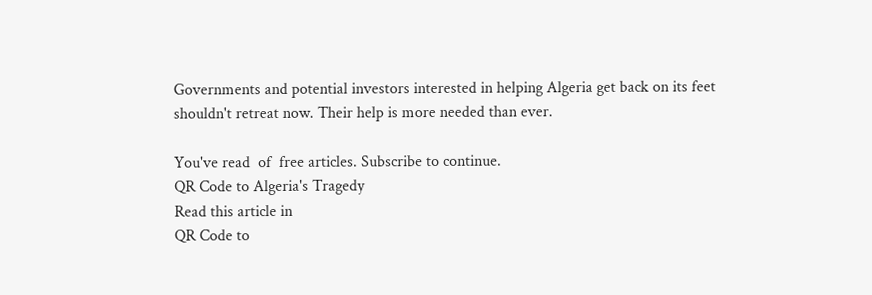Governments and potential investors interested in helping Algeria get back on its feet shouldn't retreat now. Their help is more needed than ever.

You've read  of  free articles. Subscribe to continue.
QR Code to Algeria's Tragedy
Read this article in
QR Code to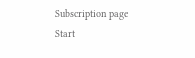Subscription page
Start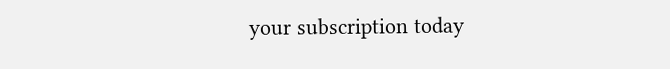your subscription today